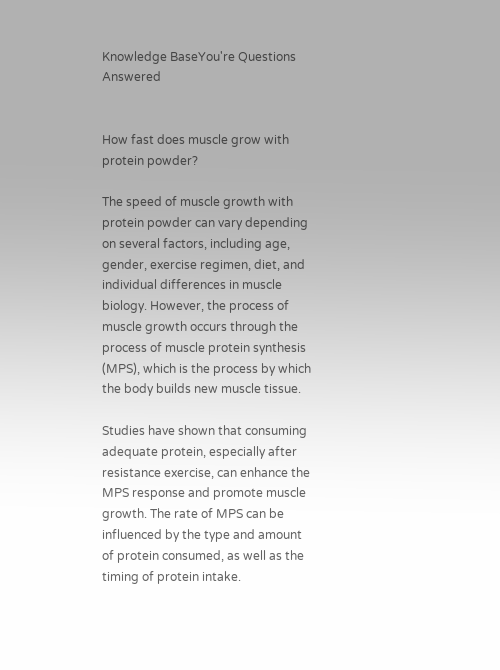Knowledge BaseYou're Questions Answered


How fast does muscle grow with protein powder?

The speed of muscle growth with protein powder can vary depending on several factors, including age, gender, exercise regimen, diet, and individual differences in muscle biology. However, the process of muscle growth occurs through the process of muscle protein synthesis (MPS), which is the process by which the body builds new muscle tissue.

Studies have shown that consuming adequate protein, especially after resistance exercise, can enhance the MPS response and promote muscle growth. The rate of MPS can be influenced by the type and amount of protein consumed, as well as the timing of protein intake.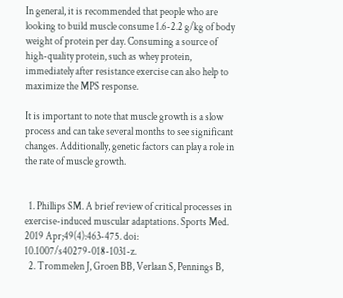In general, it is recommended that people who are looking to build muscle consume 1.6-2.2 g/kg of body weight of protein per day. Consuming a source of high-quality protein, such as whey protein, immediately after resistance exercise can also help to maximize the MPS response.

It is important to note that muscle growth is a slow process and can take several months to see significant changes. Additionally, genetic factors can play a role in the rate of muscle growth.


  1. Phillips SM. A brief review of critical processes in exercise-induced muscular adaptations. Sports Med. 2019 Apr;49(4):463-475. doi: 10.1007/s40279-018-1031-z.
  2. Trommelen J, Groen BB, Verlaan S, Pennings B,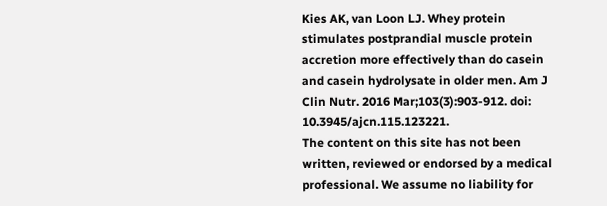Kies AK, van Loon LJ. Whey protein stimulates postprandial muscle protein accretion more effectively than do casein and casein hydrolysate in older men. Am J Clin Nutr. 2016 Mar;103(3):903-912. doi: 10.3945/ajcn.115.123221.
The content on this site has not been written, reviewed or endorsed by a medical professional. We assume no liability for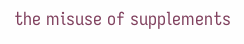the misuse of supplements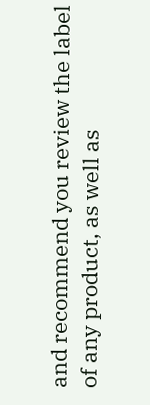and recommend you review the label of any product, as well as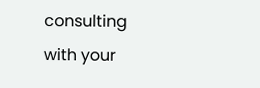consulting with your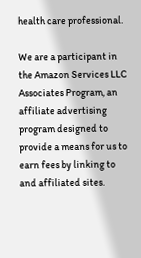health care professional.

We are a participant in the Amazon Services LLC Associates Program, an affiliate advertising program designed to provide a means for us to earn fees by linking to and affiliated sites.